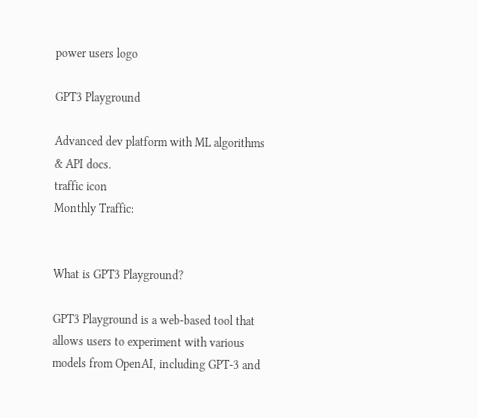power users logo

GPT3 Playground

Advanced dev platform with ML algorithms & API docs.
traffic icon
Monthly Traffic:


What is GPT3 Playground?

GPT3 Playground is a web-based tool that allows users to experiment with various models from OpenAI, including GPT-3 and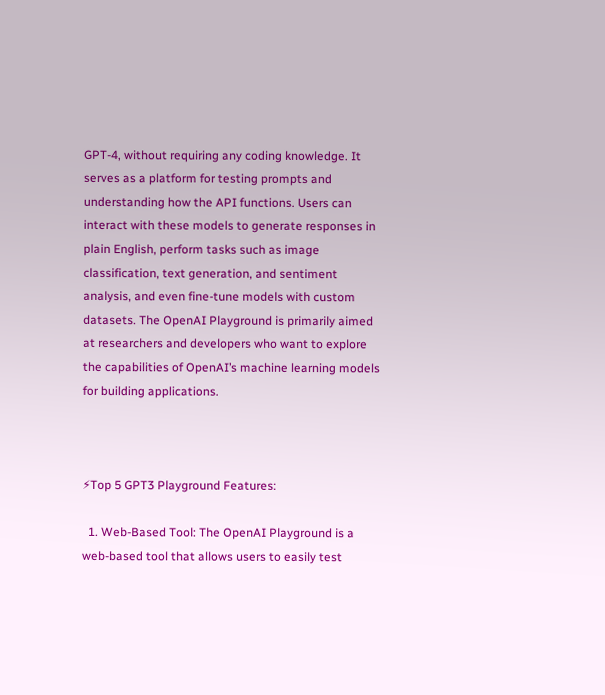GPT-4, without requiring any coding knowledge. It serves as a platform for testing prompts and understanding how the API functions. Users can interact with these models to generate responses in plain English, perform tasks such as image classification, text generation, and sentiment analysis, and even fine-tune models with custom datasets. The OpenAI Playground is primarily aimed at researchers and developers who want to explore the capabilities of OpenAI’s machine learning models for building applications.



⚡Top 5 GPT3 Playground Features:

  1. Web-Based Tool: The OpenAI Playground is a web-based tool that allows users to easily test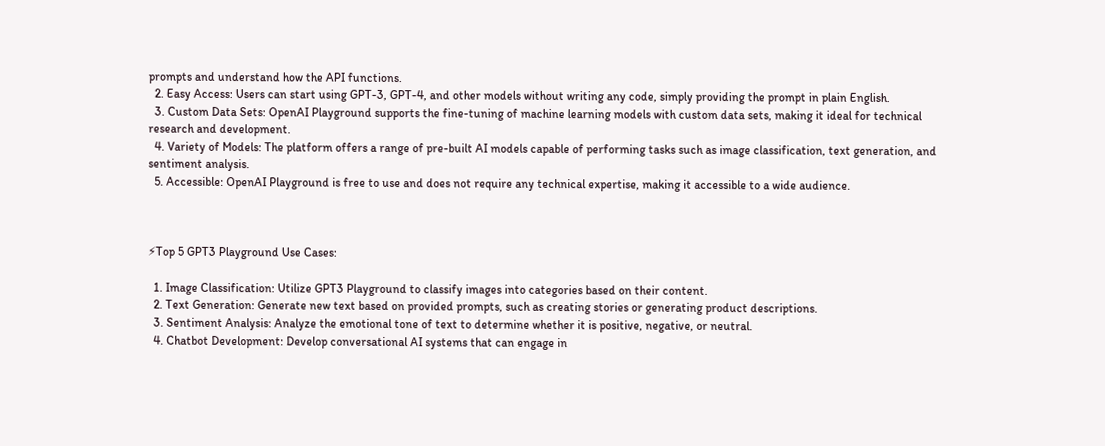prompts and understand how the API functions.
  2. Easy Access: Users can start using GPT-3, GPT-4, and other models without writing any code, simply providing the prompt in plain English.
  3. Custom Data Sets: OpenAI Playground supports the fine-tuning of machine learning models with custom data sets, making it ideal for technical research and development.
  4. Variety of Models: The platform offers a range of pre-built AI models capable of performing tasks such as image classification, text generation, and sentiment analysis.
  5. Accessible: OpenAI Playground is free to use and does not require any technical expertise, making it accessible to a wide audience.



⚡Top 5 GPT3 Playground Use Cases:

  1. Image Classification: Utilize GPT3 Playground to classify images into categories based on their content.
  2. Text Generation: Generate new text based on provided prompts, such as creating stories or generating product descriptions.
  3. Sentiment Analysis: Analyze the emotional tone of text to determine whether it is positive, negative, or neutral.
  4. Chatbot Development: Develop conversational AI systems that can engage in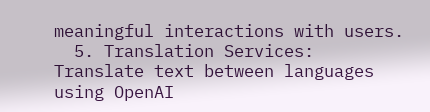meaningful interactions with users.
  5. Translation Services: Translate text between languages using OpenAI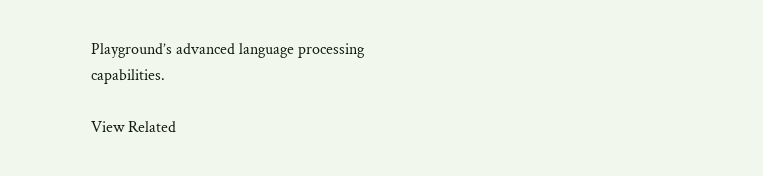Playground’s advanced language processing capabilities.

View Related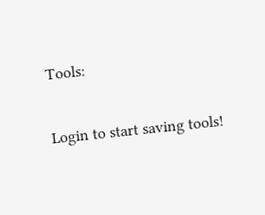Tools:

Login to start saving tools!